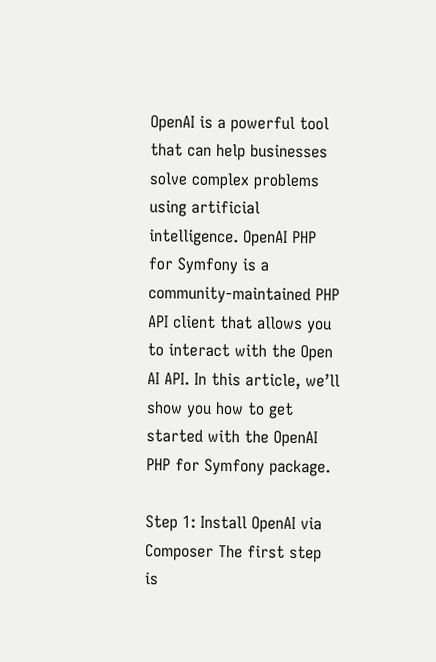OpenAI is a powerful tool that can help businesses solve complex problems using artificial intelligence. OpenAI PHP for Symfony is a community-maintained PHP API client that allows you to interact with the Open AI API. In this article, we’ll show you how to get started with the OpenAI PHP for Symfony package.

Step 1: Install OpenAI via Composer The first step is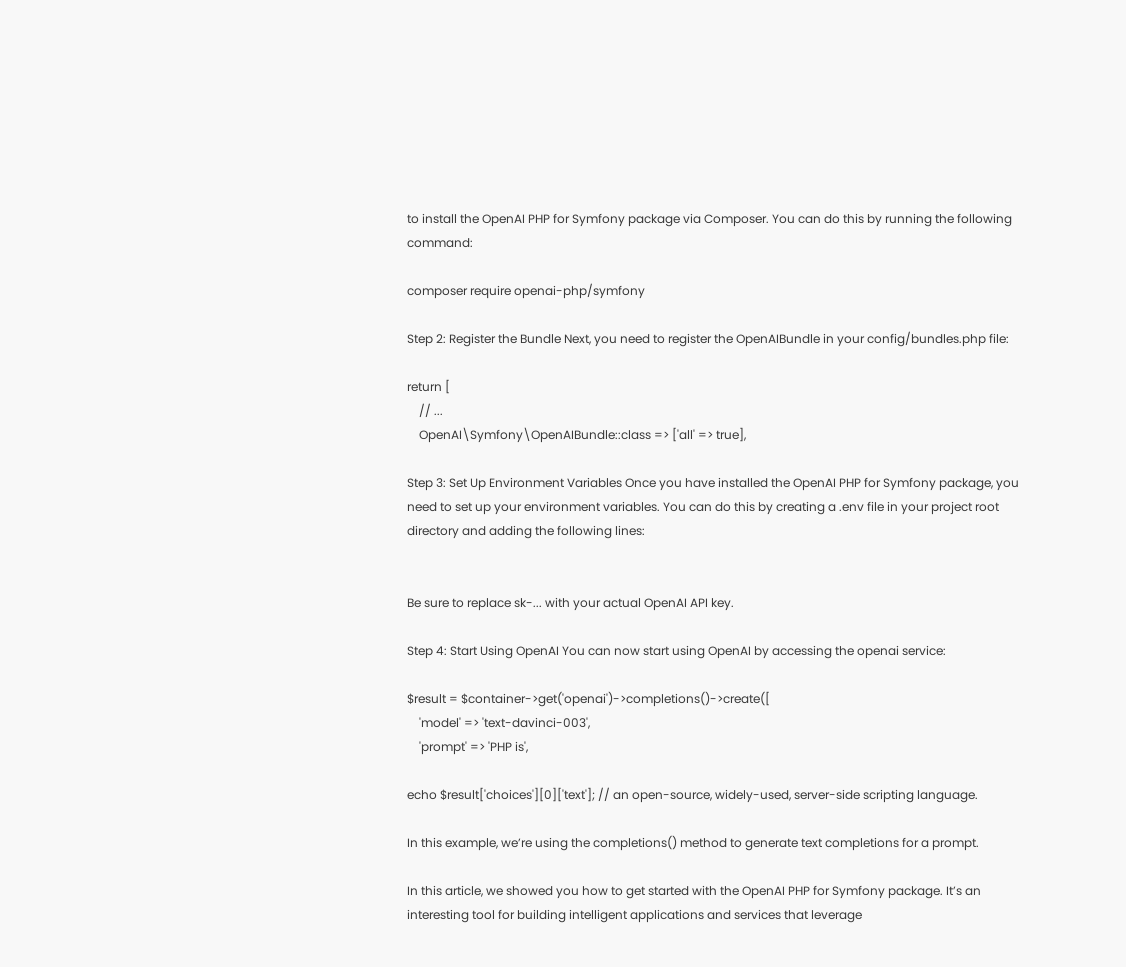to install the OpenAI PHP for Symfony package via Composer. You can do this by running the following command:

composer require openai-php/symfony

Step 2: Register the Bundle Next, you need to register the OpenAIBundle in your config/bundles.php file:

return [
    // ...
    OpenAI\Symfony\OpenAIBundle::class => ['all' => true],

Step 3: Set Up Environment Variables Once you have installed the OpenAI PHP for Symfony package, you need to set up your environment variables. You can do this by creating a .env file in your project root directory and adding the following lines:


Be sure to replace sk-... with your actual OpenAI API key.

Step 4: Start Using OpenAI You can now start using OpenAI by accessing the openai service:

$result = $container->get('openai')->completions()->create([
    'model' => 'text-davinci-003',
    'prompt' => 'PHP is',

echo $result['choices'][0]['text']; // an open-source, widely-used, server-side scripting language.

In this example, we’re using the completions() method to generate text completions for a prompt.

In this article, we showed you how to get started with the OpenAI PHP for Symfony package. It’s an interesting tool for building intelligent applications and services that leverage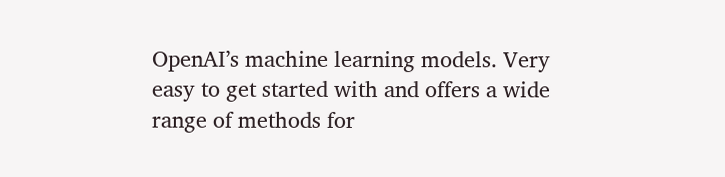OpenAI’s machine learning models. Very easy to get started with and offers a wide range of methods for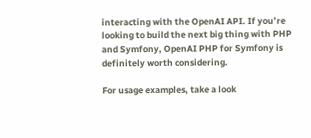interacting with the OpenAI API. If you’re looking to build the next big thing with PHP and Symfony, OpenAI PHP for Symfony is definitely worth considering.

For usage examples, take a look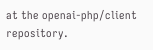at the openai-php/client repository.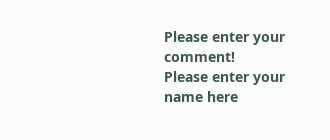Please enter your comment!
Please enter your name here